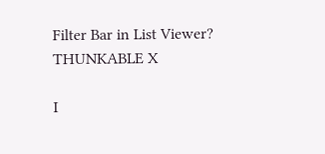Filter Bar in List Viewer? THUNKABLE X

I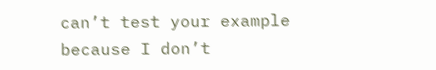can’t test your example because I don’t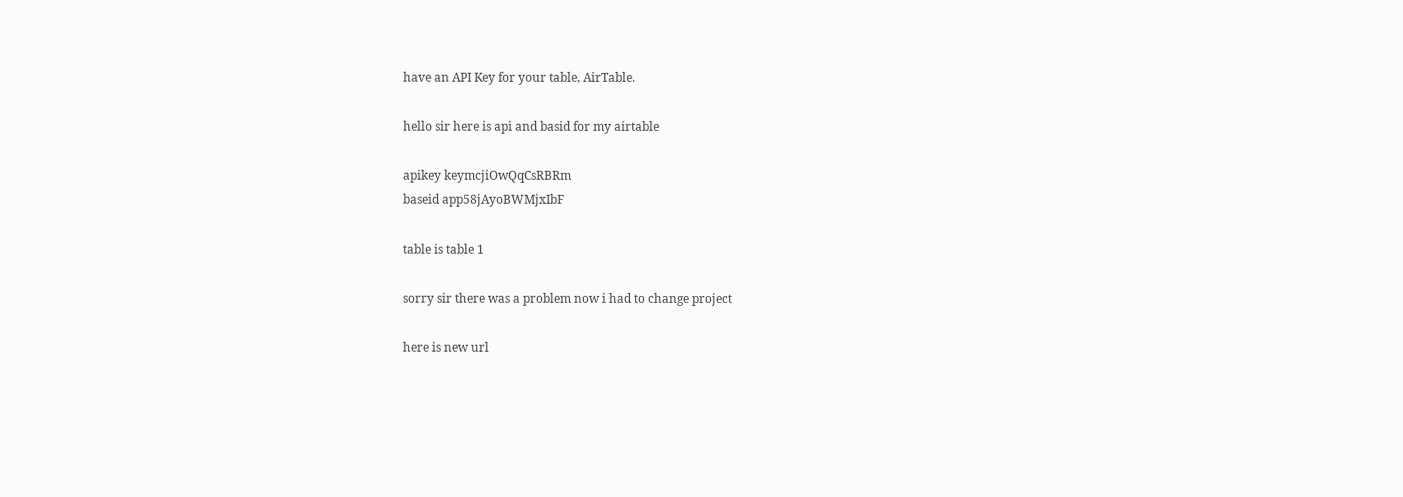have an API Key for your table, AirTable.

hello sir here is api and basid for my airtable

apikey keymcjiOwQqCsRBRm
baseid app58jAyoBWMjxIbF

table is table 1

sorry sir there was a problem now i had to change project

here is new url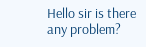Hello sir is there any problem?